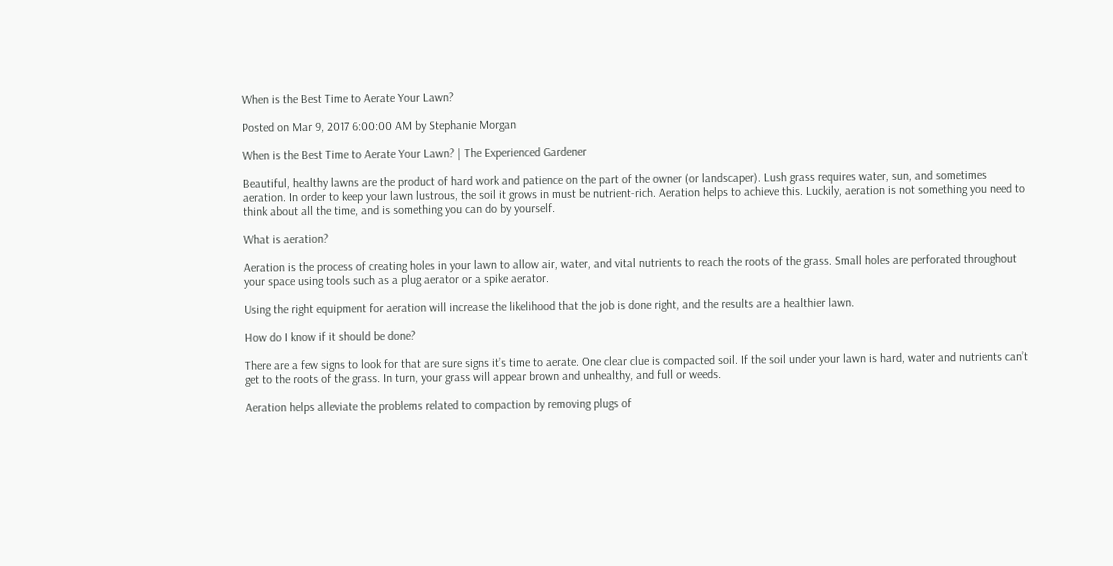When is the Best Time to Aerate Your Lawn?

Posted on Mar 9, 2017 6:00:00 AM by Stephanie Morgan

When is the Best Time to Aerate Your Lawn? | The Experienced Gardener

Beautiful, healthy lawns are the product of hard work and patience on the part of the owner (or landscaper). Lush grass requires water, sun, and sometimes aeration. In order to keep your lawn lustrous, the soil it grows in must be nutrient-rich. Aeration helps to achieve this. Luckily, aeration is not something you need to think about all the time, and is something you can do by yourself.

What is aeration?

Aeration is the process of creating holes in your lawn to allow air, water, and vital nutrients to reach the roots of the grass. Small holes are perforated throughout your space using tools such as a plug aerator or a spike aerator.

Using the right equipment for aeration will increase the likelihood that the job is done right, and the results are a healthier lawn.

How do I know if it should be done?

There are a few signs to look for that are sure signs it’s time to aerate. One clear clue is compacted soil. If the soil under your lawn is hard, water and nutrients can’t get to the roots of the grass. In turn, your grass will appear brown and unhealthy, and full or weeds.

Aeration helps alleviate the problems related to compaction by removing plugs of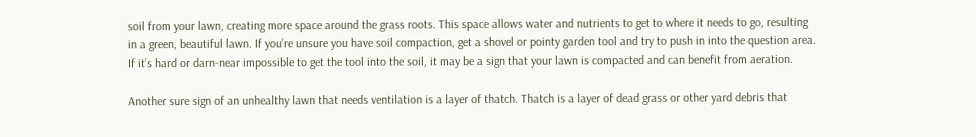soil from your lawn, creating more space around the grass roots. This space allows water and nutrients to get to where it needs to go, resulting in a green, beautiful lawn. If you’re unsure you have soil compaction, get a shovel or pointy garden tool and try to push in into the question area. If it’s hard or darn-near impossible to get the tool into the soil, it may be a sign that your lawn is compacted and can benefit from aeration.

Another sure sign of an unhealthy lawn that needs ventilation is a layer of thatch. Thatch is a layer of dead grass or other yard debris that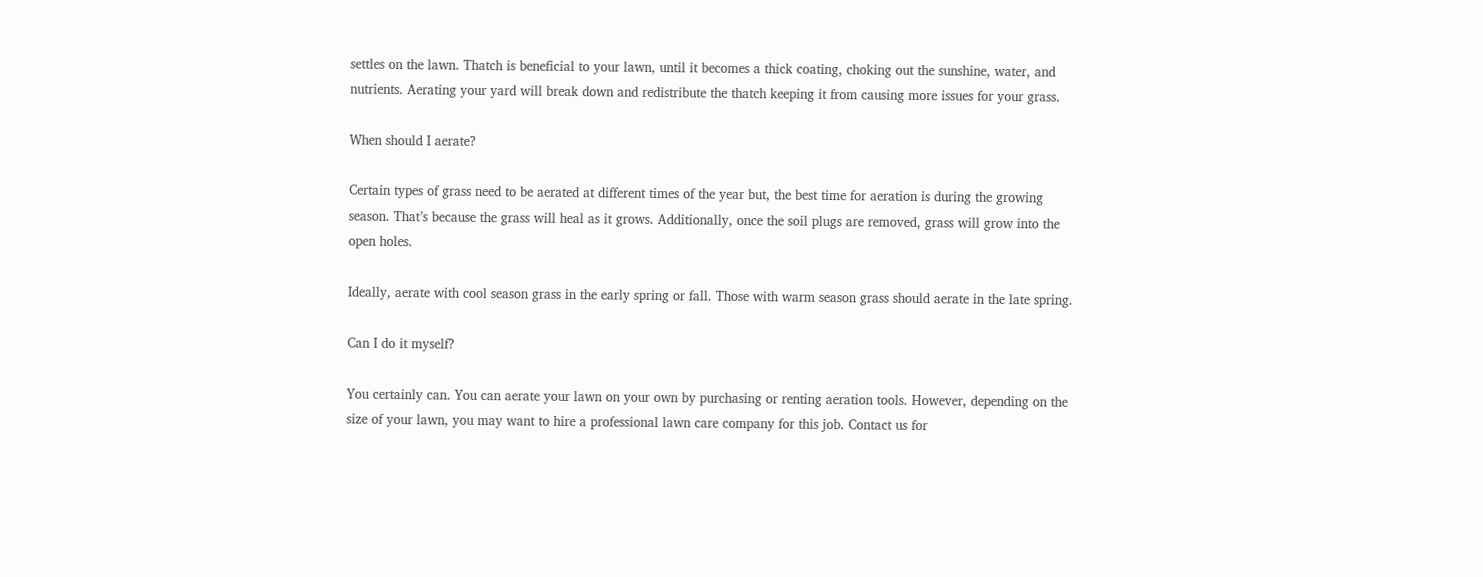settles on the lawn. Thatch is beneficial to your lawn, until it becomes a thick coating, choking out the sunshine, water, and nutrients. Aerating your yard will break down and redistribute the thatch keeping it from causing more issues for your grass.

When should I aerate?

Certain types of grass need to be aerated at different times of the year but, the best time for aeration is during the growing season. That’s because the grass will heal as it grows. Additionally, once the soil plugs are removed, grass will grow into the open holes.

Ideally, aerate with cool season grass in the early spring or fall. Those with warm season grass should aerate in the late spring.

Can I do it myself?

You certainly can. You can aerate your lawn on your own by purchasing or renting aeration tools. However, depending on the size of your lawn, you may want to hire a professional lawn care company for this job. Contact us for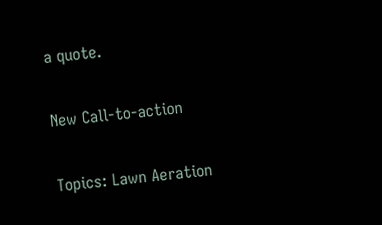a quote.

New Call-to-action

Topics: Lawn Aeration